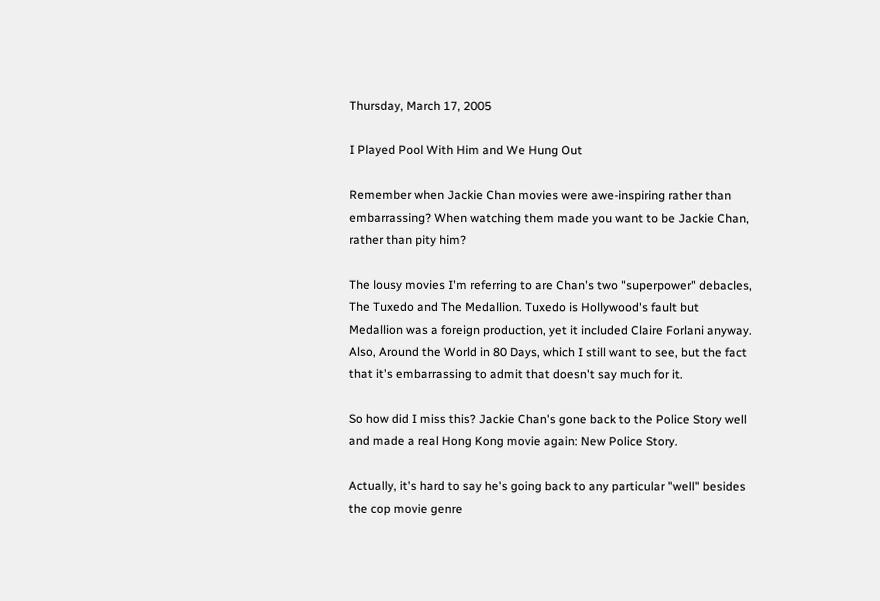Thursday, March 17, 2005

I Played Pool With Him and We Hung Out

Remember when Jackie Chan movies were awe-inspiring rather than embarrassing? When watching them made you want to be Jackie Chan, rather than pity him?

The lousy movies I'm referring to are Chan's two "superpower" debacles, The Tuxedo and The Medallion. Tuxedo is Hollywood's fault but Medallion was a foreign production, yet it included Claire Forlani anyway. Also, Around the World in 80 Days, which I still want to see, but the fact that it's embarrassing to admit that doesn't say much for it.

So how did I miss this? Jackie Chan's gone back to the Police Story well and made a real Hong Kong movie again: New Police Story.

Actually, it's hard to say he's going back to any particular "well" besides the cop movie genre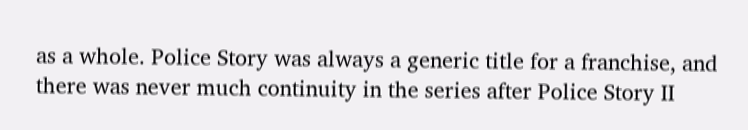as a whole. Police Story was always a generic title for a franchise, and there was never much continuity in the series after Police Story II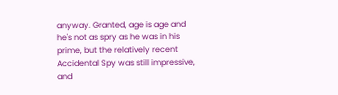anyway. Granted, age is age and he's not as spry as he was in his prime, but the relatively recent Accidental Spy was still impressive, and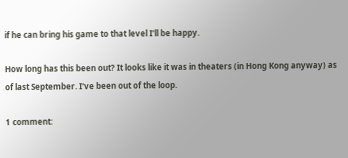if he can bring his game to that level I'll be happy.

How long has this been out? It looks like it was in theaters (in Hong Kong anyway) as of last September. I've been out of the loop.

1 comment: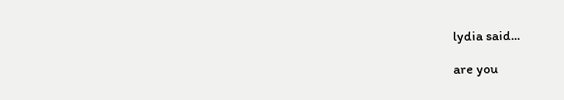lydia said...

are you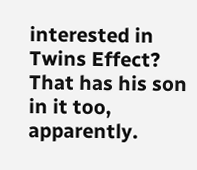interested in Twins Effect? That has his son in it too, apparently.